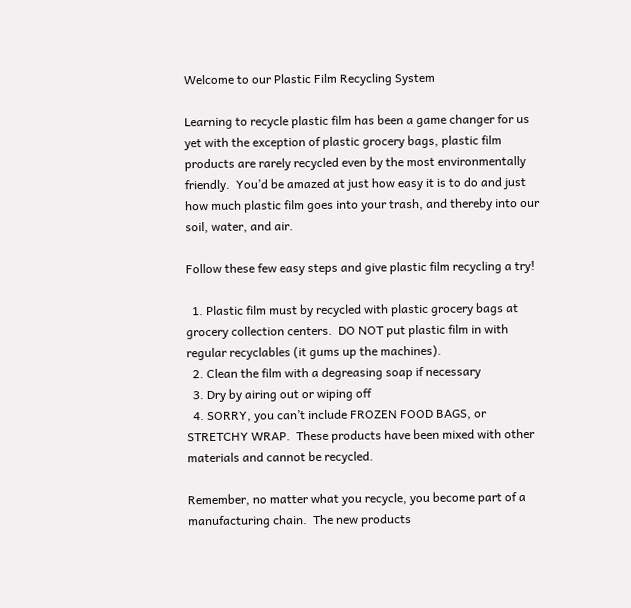Welcome to our Plastic Film Recycling System

Learning to recycle plastic film has been a game changer for us yet with the exception of plastic grocery bags, plastic film products are rarely recycled even by the most environmentally friendly.  You’d be amazed at just how easy it is to do and just how much plastic film goes into your trash, and thereby into our soil, water, and air.

Follow these few easy steps and give plastic film recycling a try!

  1. Plastic film must by recycled with plastic grocery bags at grocery collection centers.  DO NOT put plastic film in with regular recyclables (it gums up the machines).
  2. Clean the film with a degreasing soap if necessary
  3. Dry by airing out or wiping off
  4. SORRY, you can’t include FROZEN FOOD BAGS, or STRETCHY WRAP.  These products have been mixed with other materials and cannot be recycled.

Remember, no matter what you recycle, you become part of a manufacturing chain.  The new products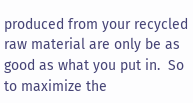produced from your recycled raw material are only be as good as what you put in.  So to maximize the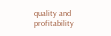quality and profitability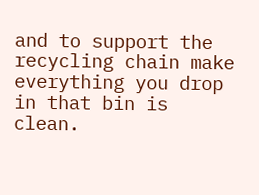and to support the recycling chain make everything you drop in that bin is clean.